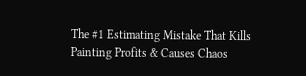The #1 Estimating Mistake That Kills Painting Profits & Causes Chaos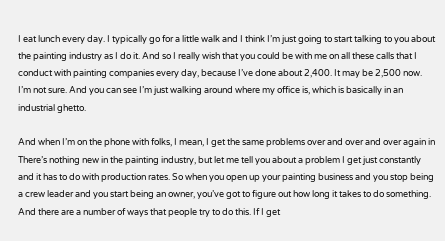I eat lunch every day. I typically go for a little walk and I think I’m just going to start talking to you about the painting industry as I do it. And so I really wish that you could be with me on all these calls that I conduct with painting companies every day, because I’ve done about 2,400. It may be 2,500 now. I’m not sure. And you can see I’m just walking around where my office is, which is basically in an industrial ghetto.

And when I’m on the phone with folks, I mean, I get the same problems over and over and over again in There’s nothing new in the painting industry, but let me tell you about a problem I get just constantly and it has to do with production rates. So when you open up your painting business and you stop being a crew leader and you start being an owner, you’ve got to figure out how long it takes to do something. And there are a number of ways that people try to do this. If I get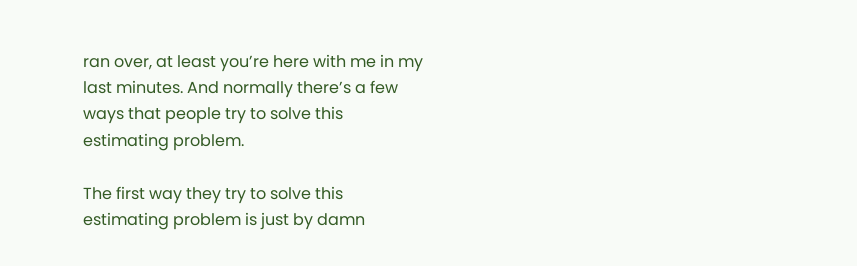ran over, at least you’re here with me in my last minutes. And normally there’s a few ways that people try to solve this estimating problem.

The first way they try to solve this estimating problem is just by damn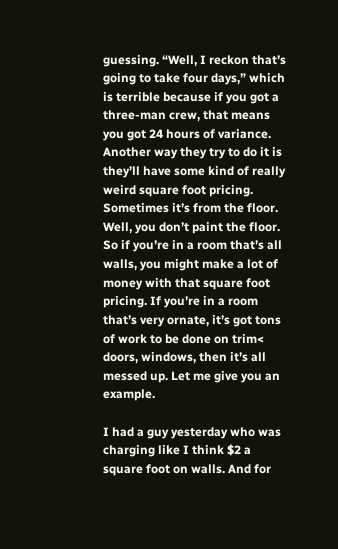guessing. “Well, I reckon that’s going to take four days,” which is terrible because if you got a three-man crew, that means you got 24 hours of variance. Another way they try to do it is they’ll have some kind of really weird square foot pricing. Sometimes it’s from the floor. Well, you don’t paint the floor. So if you’re in a room that’s all walls, you might make a lot of money with that square foot pricing. If you’re in a room that’s very ornate, it’s got tons of work to be done on trim< doors, windows, then it’s all messed up. Let me give you an example.

I had a guy yesterday who was charging like I think $2 a square foot on walls. And for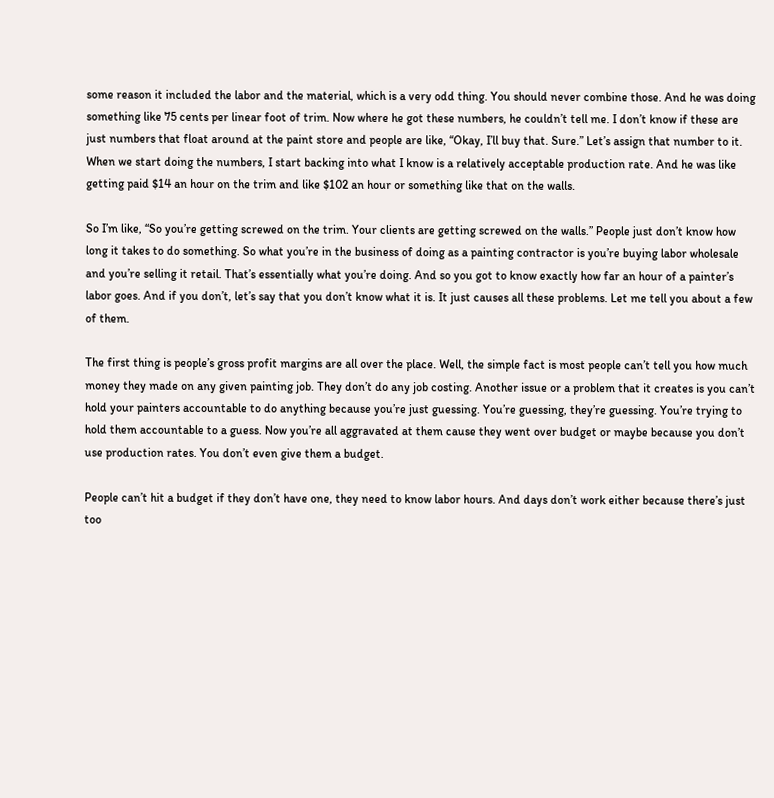some reason it included the labor and the material, which is a very odd thing. You should never combine those. And he was doing something like 75 cents per linear foot of trim. Now where he got these numbers, he couldn’t tell me. I don’t know if these are just numbers that float around at the paint store and people are like, “Okay, I’ll buy that. Sure.” Let’s assign that number to it. When we start doing the numbers, I start backing into what I know is a relatively acceptable production rate. And he was like getting paid $14 an hour on the trim and like $102 an hour or something like that on the walls.

So I’m like, “So you’re getting screwed on the trim. Your clients are getting screwed on the walls.” People just don’t know how long it takes to do something. So what you’re in the business of doing as a painting contractor is you’re buying labor wholesale and you’re selling it retail. That’s essentially what you’re doing. And so you got to know exactly how far an hour of a painter’s labor goes. And if you don’t, let’s say that you don’t know what it is. It just causes all these problems. Let me tell you about a few of them.

The first thing is people’s gross profit margins are all over the place. Well, the simple fact is most people can’t tell you how much money they made on any given painting job. They don’t do any job costing. Another issue or a problem that it creates is you can’t hold your painters accountable to do anything because you’re just guessing. You’re guessing, they’re guessing. You’re trying to hold them accountable to a guess. Now you’re all aggravated at them cause they went over budget or maybe because you don’t use production rates. You don’t even give them a budget.

People can’t hit a budget if they don’t have one, they need to know labor hours. And days don’t work either because there’s just too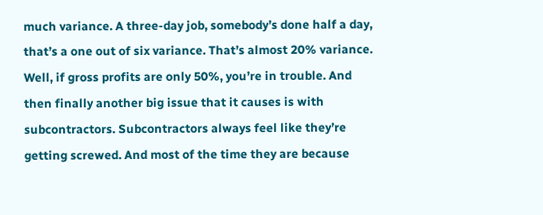much variance. A three-day job, somebody’s done half a day, that’s a one out of six variance. That’s almost 20% variance. Well, if gross profits are only 50%, you’re in trouble. And then finally another big issue that it causes is with subcontractors. Subcontractors always feel like they’re getting screwed. And most of the time they are because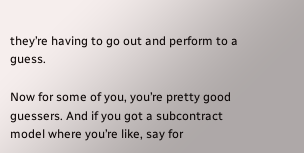they’re having to go out and perform to a guess.

Now for some of you, you’re pretty good guessers. And if you got a subcontract model where you’re like, say for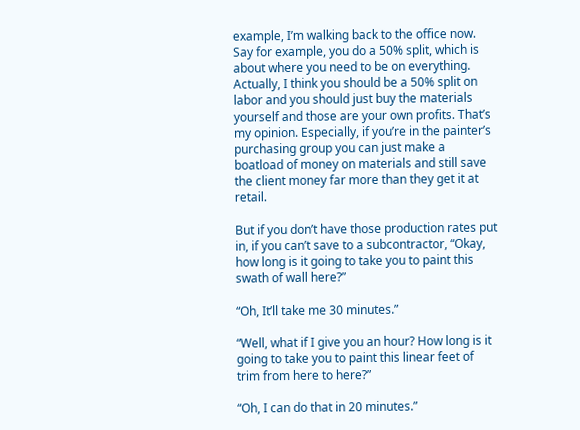example, I’m walking back to the office now. Say for example, you do a 50% split, which is about where you need to be on everything. Actually, I think you should be a 50% split on labor and you should just buy the materials yourself and those are your own profits. That’s my opinion. Especially, if you’re in the painter’s purchasing group you can just make a boatload of money on materials and still save the client money far more than they get it at retail.

But if you don’t have those production rates put in, if you can’t save to a subcontractor, “Okay, how long is it going to take you to paint this swath of wall here?”

“Oh, It’ll take me 30 minutes.”

“Well, what if I give you an hour? How long is it going to take you to paint this linear feet of trim from here to here?”

“Oh, I can do that in 20 minutes.”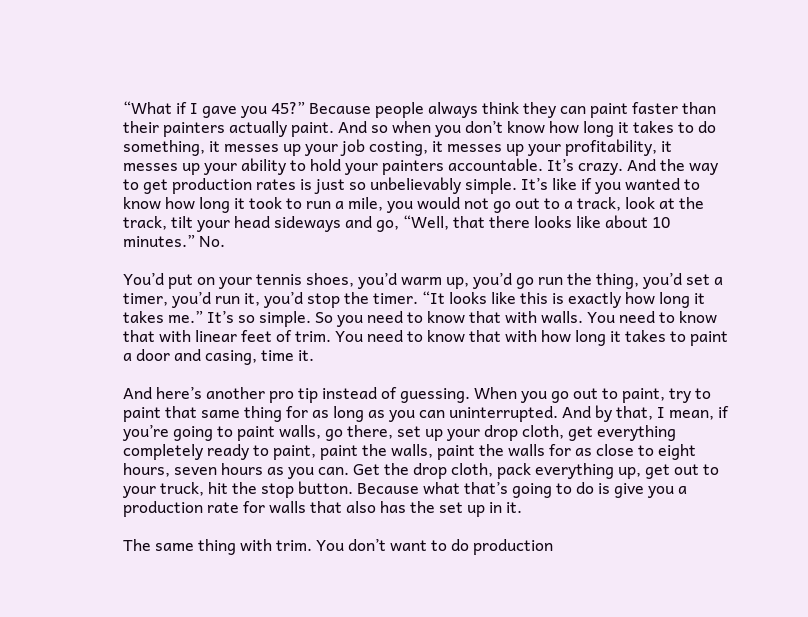“What if I gave you 45?” Because people always think they can paint faster than their painters actually paint. And so when you don’t know how long it takes to do something, it messes up your job costing, it messes up your profitability, it messes up your ability to hold your painters accountable. It’s crazy. And the way to get production rates is just so unbelievably simple. It’s like if you wanted to know how long it took to run a mile, you would not go out to a track, look at the track, tilt your head sideways and go, “Well, that there looks like about 10 minutes.” No.

You’d put on your tennis shoes, you’d warm up, you’d go run the thing, you’d set a timer, you’d run it, you’d stop the timer. “It looks like this is exactly how long it takes me.” It’s so simple. So you need to know that with walls. You need to know that with linear feet of trim. You need to know that with how long it takes to paint a door and casing, time it.

And here’s another pro tip instead of guessing. When you go out to paint, try to paint that same thing for as long as you can uninterrupted. And by that, I mean, if you’re going to paint walls, go there, set up your drop cloth, get everything completely ready to paint, paint the walls, paint the walls for as close to eight hours, seven hours as you can. Get the drop cloth, pack everything up, get out to your truck, hit the stop button. Because what that’s going to do is give you a production rate for walls that also has the set up in it.

The same thing with trim. You don’t want to do production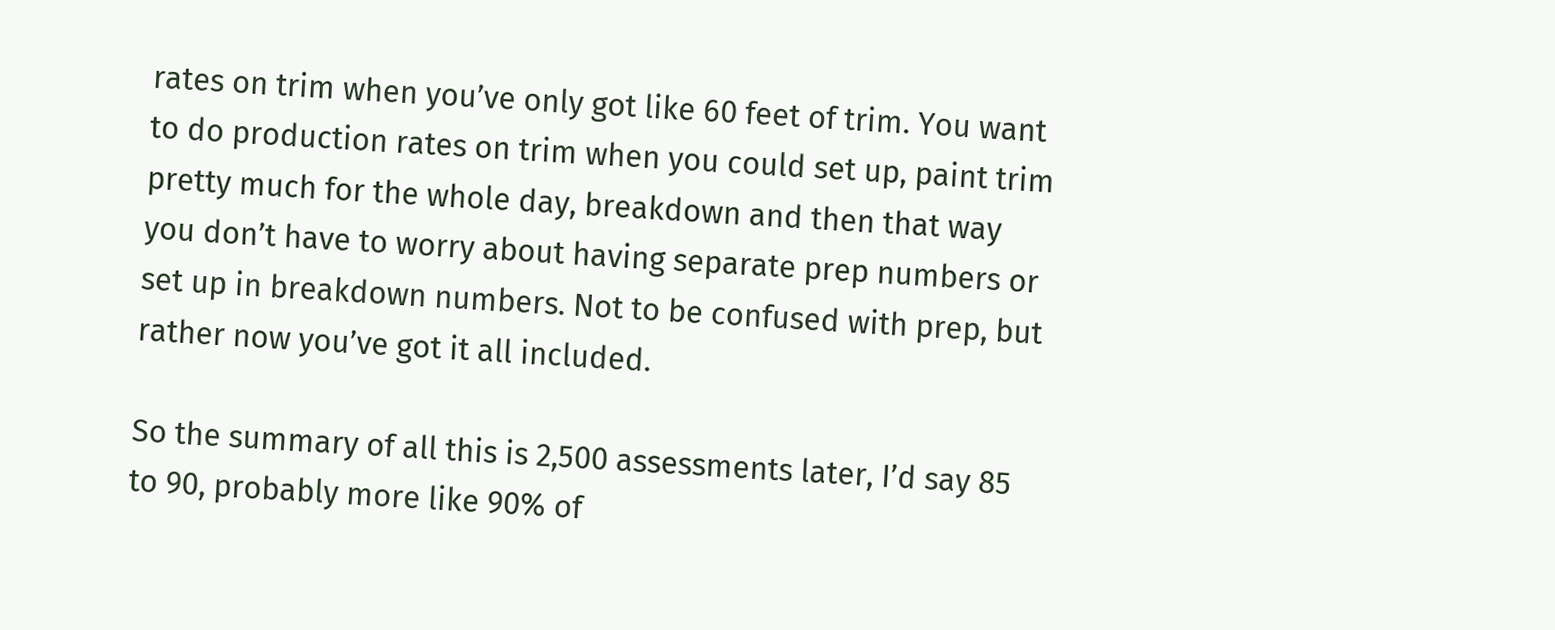rates on trim when you’ve only got like 60 feet of trim. You want to do production rates on trim when you could set up, paint trim pretty much for the whole day, breakdown and then that way you don’t have to worry about having separate prep numbers or set up in breakdown numbers. Not to be confused with prep, but rather now you’ve got it all included.

So the summary of all this is 2,500 assessments later, I’d say 85 to 90, probably more like 90% of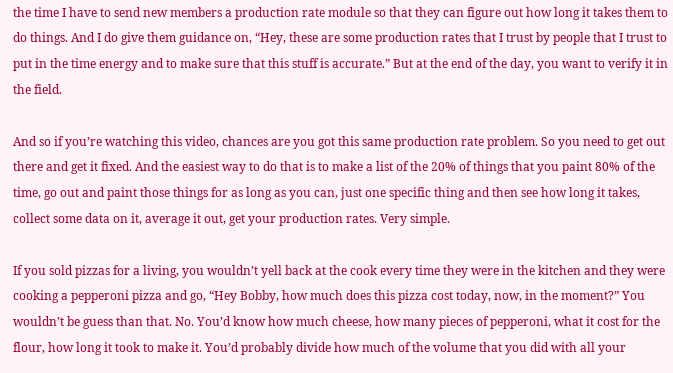the time I have to send new members a production rate module so that they can figure out how long it takes them to do things. And I do give them guidance on, “Hey, these are some production rates that I trust by people that I trust to put in the time energy and to make sure that this stuff is accurate.” But at the end of the day, you want to verify it in the field.

And so if you’re watching this video, chances are you got this same production rate problem. So you need to get out there and get it fixed. And the easiest way to do that is to make a list of the 20% of things that you paint 80% of the time, go out and paint those things for as long as you can, just one specific thing and then see how long it takes, collect some data on it, average it out, get your production rates. Very simple.

If you sold pizzas for a living, you wouldn’t yell back at the cook every time they were in the kitchen and they were cooking a pepperoni pizza and go, “Hey Bobby, how much does this pizza cost today, now, in the moment?” You wouldn’t be guess than that. No. You’d know how much cheese, how many pieces of pepperoni, what it cost for the flour, how long it took to make it. You’d probably divide how much of the volume that you did with all your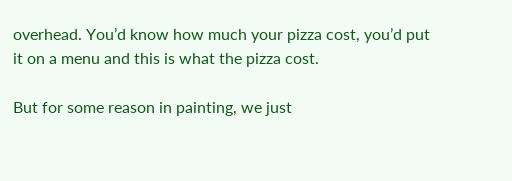overhead. You’d know how much your pizza cost, you’d put it on a menu and this is what the pizza cost.

But for some reason in painting, we just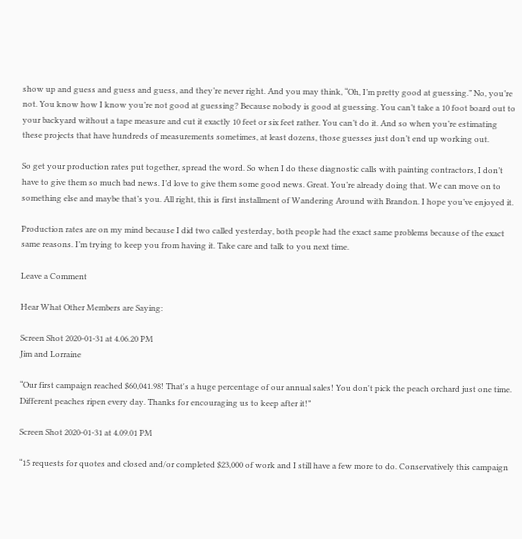show up and guess and guess and guess, and they’re never right. And you may think, “Oh, I’m pretty good at guessing.” No, you’re not. You know how I know you’re not good at guessing? Because nobody is good at guessing. You can’t take a 10 foot board out to your backyard without a tape measure and cut it exactly 10 feet or six feet rather. You can’t do it. And so when you’re estimating these projects that have hundreds of measurements sometimes, at least dozens, those guesses just don’t end up working out.

So get your production rates put together, spread the word. So when I do these diagnostic calls with painting contractors, I don’t have to give them so much bad news. I’d love to give them some good news. Great. You’re already doing that. We can move on to something else and maybe that’s you. All right, this is first installment of Wandering Around with Brandon. I hope you’ve enjoyed it.

Production rates are on my mind because I did two called yesterday, both people had the exact same problems because of the exact same reasons. I’m trying to keep you from having it. Take care and talk to you next time.

Leave a Comment

Hear What Other Members are Saying:

Screen Shot 2020-01-31 at 4.06.20 PM
Jim and Lorraine

“Our first campaign reached $60,041.98! That's a huge percentage of our annual sales! You don't pick the peach orchard just one time. Different peaches ripen every day. Thanks for encouraging us to keep after it!”

Screen Shot 2020-01-31 at 4.09.01 PM

“15 requests for quotes and closed and/or completed $23,000 of work and I still have a few more to do. Conservatively this campaign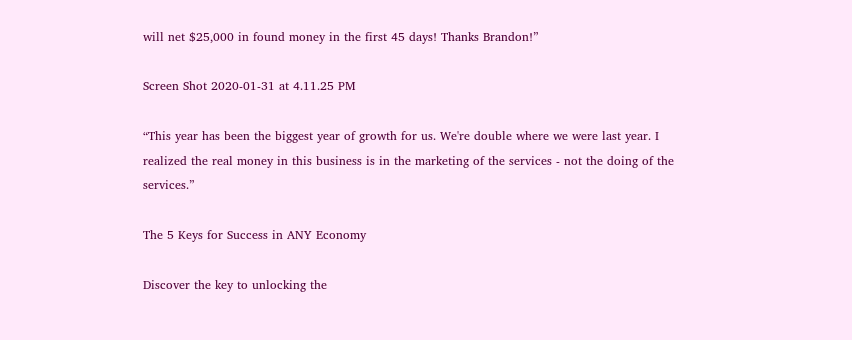will net $25,000 in found money in the first 45 days! Thanks Brandon!”

Screen Shot 2020-01-31 at 4.11.25 PM

“This year has been the biggest year of growth for us. We're double where we were last year. I realized the real money in this business is in the marketing of the services - not the doing of the services.”

The 5 Keys for Success in ANY Economy

Discover the key to unlocking the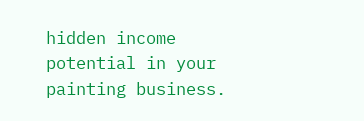hidden income potential in your painting business.